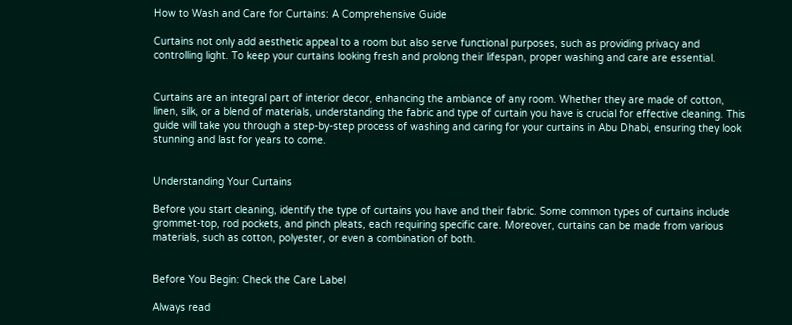How to Wash and Care for Curtains: A Comprehensive Guide

Curtains not only add aesthetic appeal to a room but also serve functional purposes, such as providing privacy and controlling light. To keep your curtains looking fresh and prolong their lifespan, proper washing and care are essential.


Curtains are an integral part of interior decor, enhancing the ambiance of any room. Whether they are made of cotton, linen, silk, or a blend of materials, understanding the fabric and type of curtain you have is crucial for effective cleaning. This guide will take you through a step-by-step process of washing and caring for your curtains in Abu Dhabi, ensuring they look stunning and last for years to come.


Understanding Your Curtains

Before you start cleaning, identify the type of curtains you have and their fabric. Some common types of curtains include grommet-top, rod pockets, and pinch pleats, each requiring specific care. Moreover, curtains can be made from various materials, such as cotton, polyester, or even a combination of both.


Before You Begin: Check the Care Label

Always read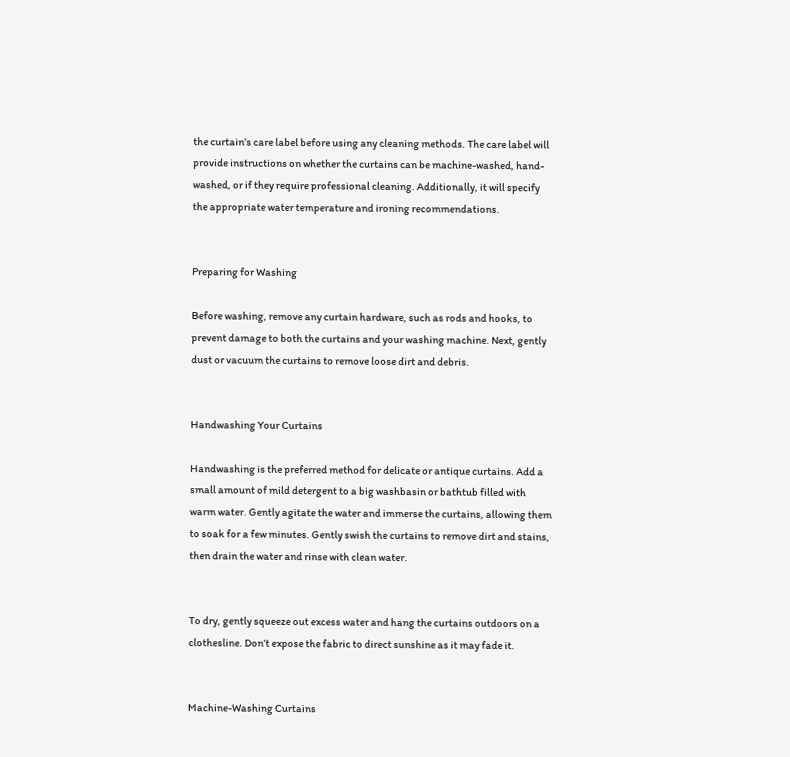the curtain’s care label before using any cleaning methods. The care label will provide instructions on whether the curtains can be machine-washed, hand-washed, or if they require professional cleaning. Additionally, it will specify the appropriate water temperature and ironing recommendations.


Preparing for Washing

Before washing, remove any curtain hardware, such as rods and hooks, to prevent damage to both the curtains and your washing machine. Next, gently dust or vacuum the curtains to remove loose dirt and debris.


Handwashing Your Curtains

Handwashing is the preferred method for delicate or antique curtains. Add a small amount of mild detergent to a big washbasin or bathtub filled with warm water. Gently agitate the water and immerse the curtains, allowing them to soak for a few minutes. Gently swish the curtains to remove dirt and stains, then drain the water and rinse with clean water.


To dry, gently squeeze out excess water and hang the curtains outdoors on a clothesline. Don’t expose the fabric to direct sunshine as it may fade it.


Machine-Washing Curtains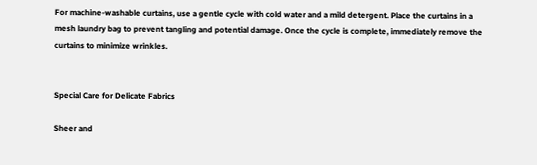For machine-washable curtains, use a gentle cycle with cold water and a mild detergent. Place the curtains in a mesh laundry bag to prevent tangling and potential damage. Once the cycle is complete, immediately remove the curtains to minimize wrinkles.


Special Care for Delicate Fabrics

Sheer and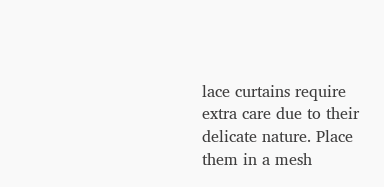lace curtains require extra care due to their delicate nature. Place them in a mesh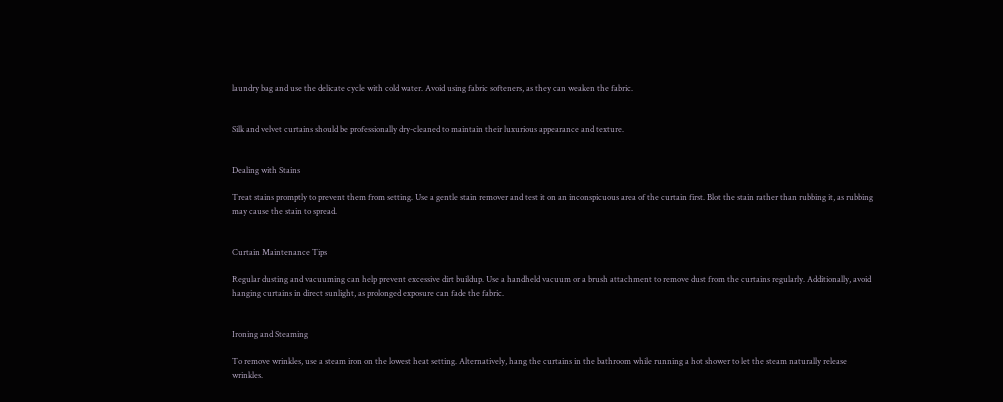laundry bag and use the delicate cycle with cold water. Avoid using fabric softeners, as they can weaken the fabric.


Silk and velvet curtains should be professionally dry-cleaned to maintain their luxurious appearance and texture.


Dealing with Stains

Treat stains promptly to prevent them from setting. Use a gentle stain remover and test it on an inconspicuous area of the curtain first. Blot the stain rather than rubbing it, as rubbing may cause the stain to spread.


Curtain Maintenance Tips

Regular dusting and vacuuming can help prevent excessive dirt buildup. Use a handheld vacuum or a brush attachment to remove dust from the curtains regularly. Additionally, avoid hanging curtains in direct sunlight, as prolonged exposure can fade the fabric.


Ironing and Steaming

To remove wrinkles, use a steam iron on the lowest heat setting. Alternatively, hang the curtains in the bathroom while running a hot shower to let the steam naturally release wrinkles.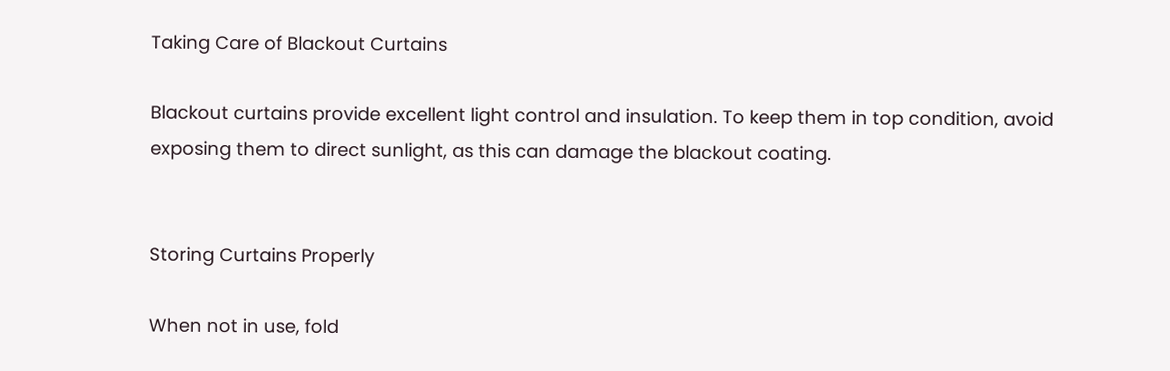Taking Care of Blackout Curtains

Blackout curtains provide excellent light control and insulation. To keep them in top condition, avoid exposing them to direct sunlight, as this can damage the blackout coating.


Storing Curtains Properly

When not in use, fold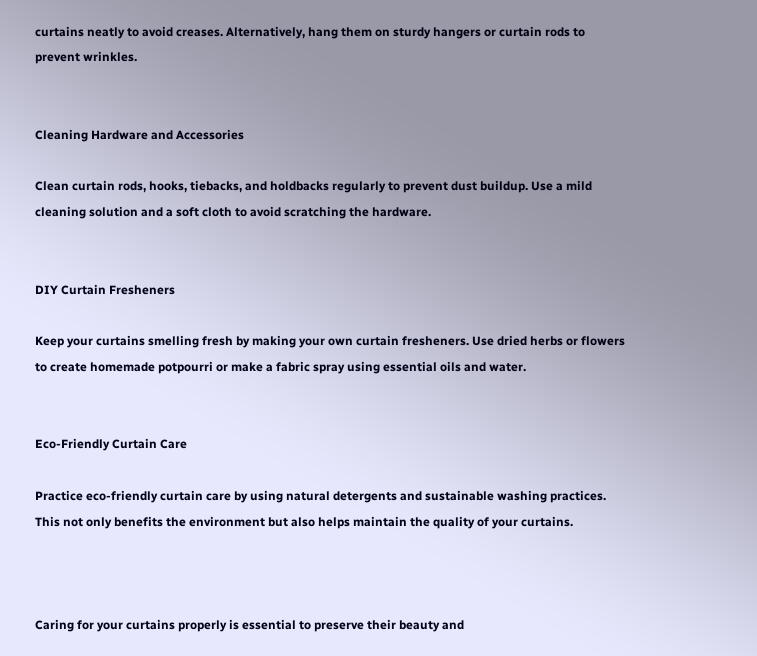curtains neatly to avoid creases. Alternatively, hang them on sturdy hangers or curtain rods to prevent wrinkles.


Cleaning Hardware and Accessories

Clean curtain rods, hooks, tiebacks, and holdbacks regularly to prevent dust buildup. Use a mild cleaning solution and a soft cloth to avoid scratching the hardware.


DIY Curtain Fresheners

Keep your curtains smelling fresh by making your own curtain fresheners. Use dried herbs or flowers to create homemade potpourri or make a fabric spray using essential oils and water.


Eco-Friendly Curtain Care

Practice eco-friendly curtain care by using natural detergents and sustainable washing practices. This not only benefits the environment but also helps maintain the quality of your curtains.



Caring for your curtains properly is essential to preserve their beauty and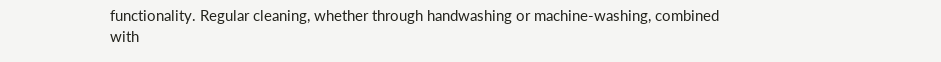functionality. Regular cleaning, whether through handwashing or machine-washing, combined with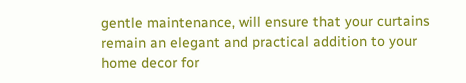gentle maintenance, will ensure that your curtains remain an elegant and practical addition to your home decor for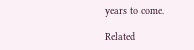years to come.

Related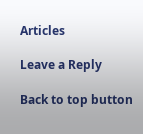Articles

Leave a Reply

Back to top button